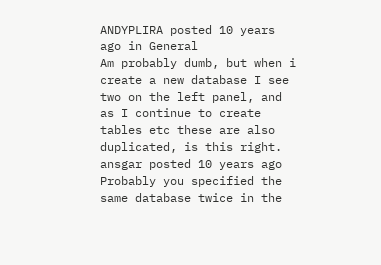ANDYPLIRA posted 10 years ago in General
Am probably dumb, but when i create a new database I see two on the left panel, and as I continue to create tables etc these are also duplicated, is this right.
ansgar posted 10 years ago
Probably you specified the same database twice in the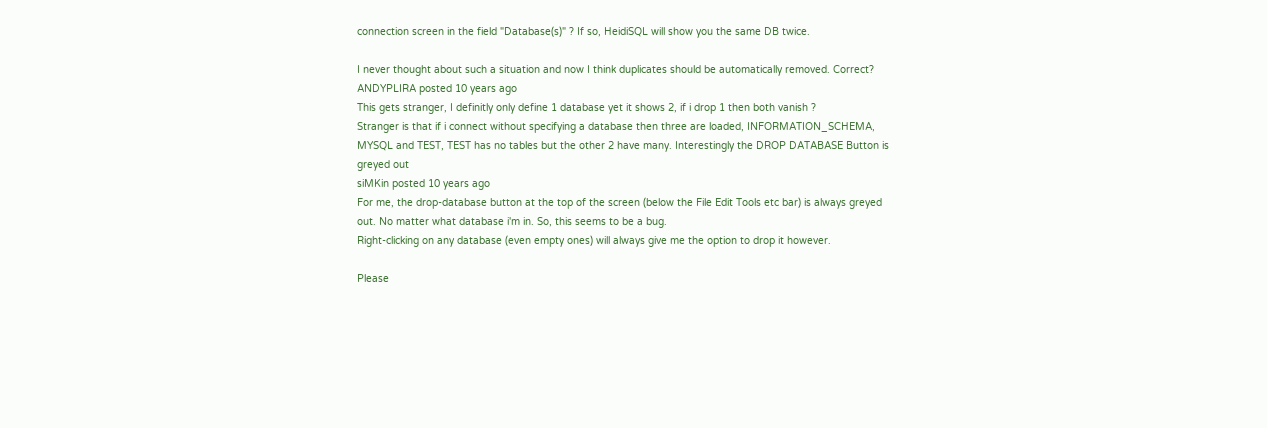connection screen in the field "Database(s)" ? If so, HeidiSQL will show you the same DB twice.

I never thought about such a situation and now I think duplicates should be automatically removed. Correct?
ANDYPLIRA posted 10 years ago
This gets stranger, I definitly only define 1 database yet it shows 2, if i drop 1 then both vanish ?
Stranger is that if i connect without specifying a database then three are loaded, INFORMATION_SCHEMA, MYSQL and TEST, TEST has no tables but the other 2 have many. Interestingly the DROP DATABASE Button is greyed out
siMKin posted 10 years ago
For me, the drop-database button at the top of the screen (below the File Edit Tools etc bar) is always greyed out. No matter what database i'm in. So, this seems to be a bug.
Right-clicking on any database (even empty ones) will always give me the option to drop it however.

Please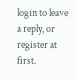login to leave a reply, or register at first.